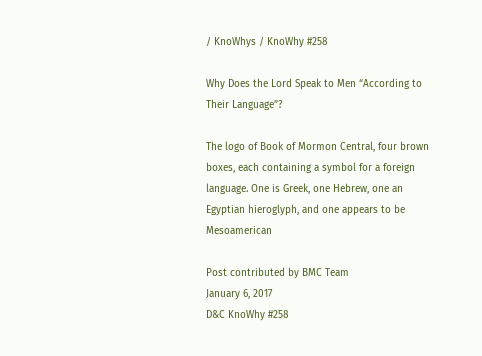/ KnoWhys / KnoWhy #258

Why Does the Lord Speak to Men “According to Their Language”?

The logo of Book of Mormon Central, four brown boxes, each containing a symbol for a foreign language. One is Greek, one Hebrew, one an Egyptian hieroglyph, and one appears to be Mesoamerican

Post contributed by BMC Team
January 6, 2017
D&C KnoWhy #258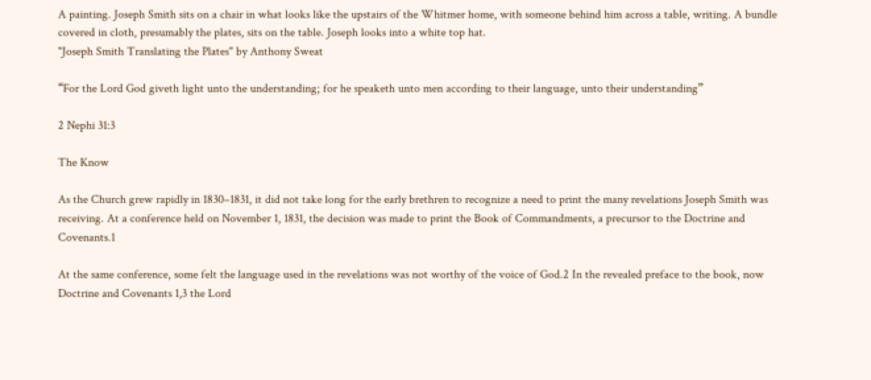A painting. Joseph Smith sits on a chair in what looks like the upstairs of the Whitmer home, with someone behind him across a table, writing. A bundle covered in cloth, presumably the plates, sits on the table. Joseph looks into a white top hat.
"Joseph Smith Translating the Plates" by Anthony Sweat

“For the Lord God giveth light unto the understanding; for he speaketh unto men according to their language, unto their understanding”

2 Nephi 31:3

The Know

As the Church grew rapidly in 1830–1831, it did not take long for the early brethren to recognize a need to print the many revelations Joseph Smith was receiving. At a conference held on November 1, 1831, the decision was made to print the Book of Commandments, a precursor to the Doctrine and Covenants.1

At the same conference, some felt the language used in the revelations was not worthy of the voice of God.2 In the revealed preface to the book, now Doctrine and Covenants 1,3 the Lord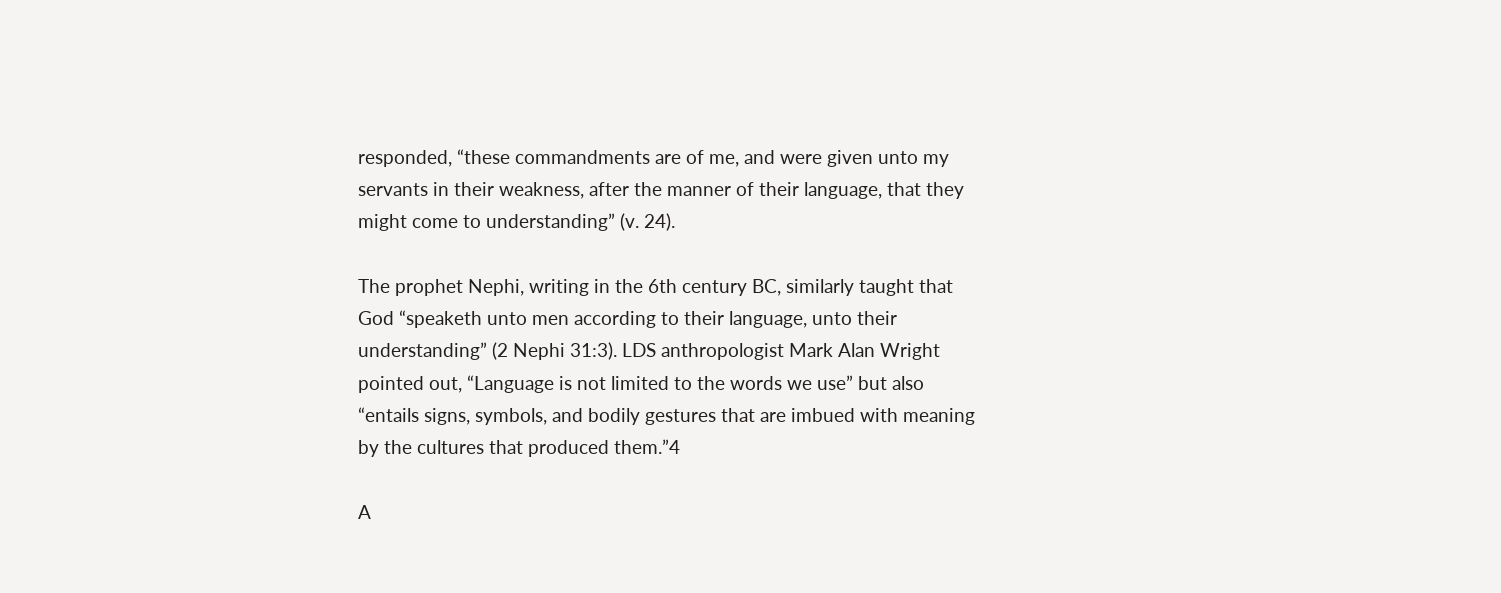responded, “these commandments are of me, and were given unto my servants in their weakness, after the manner of their language, that they might come to understanding” (v. 24).

The prophet Nephi, writing in the 6th century BC, similarly taught that God “speaketh unto men according to their language, unto their understanding” (2 Nephi 31:3). LDS anthropologist Mark Alan Wright pointed out, “Language is not limited to the words we use” but also “entails signs, symbols, and bodily gestures that are imbued with meaning by the cultures that produced them.”4

A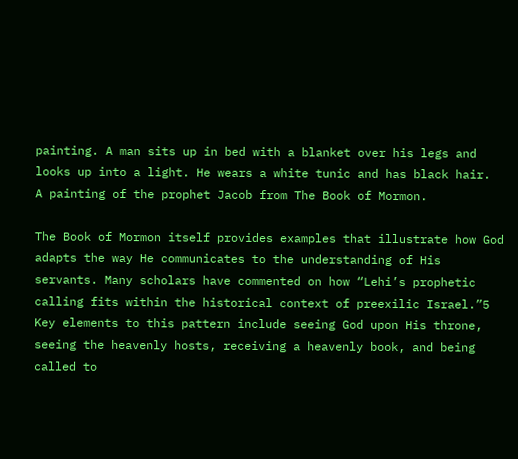painting. A man sits up in bed with a blanket over his legs and looks up into a light. He wears a white tunic and has black hair.
A painting of the prophet Jacob from The Book of Mormon.

The Book of Mormon itself provides examples that illustrate how God adapts the way He communicates to the understanding of His servants. Many scholars have commented on how “Lehi’s prophetic calling fits within the historical context of preexilic Israel.”5 Key elements to this pattern include seeing God upon His throne, seeing the heavenly hosts, receiving a heavenly book, and being called to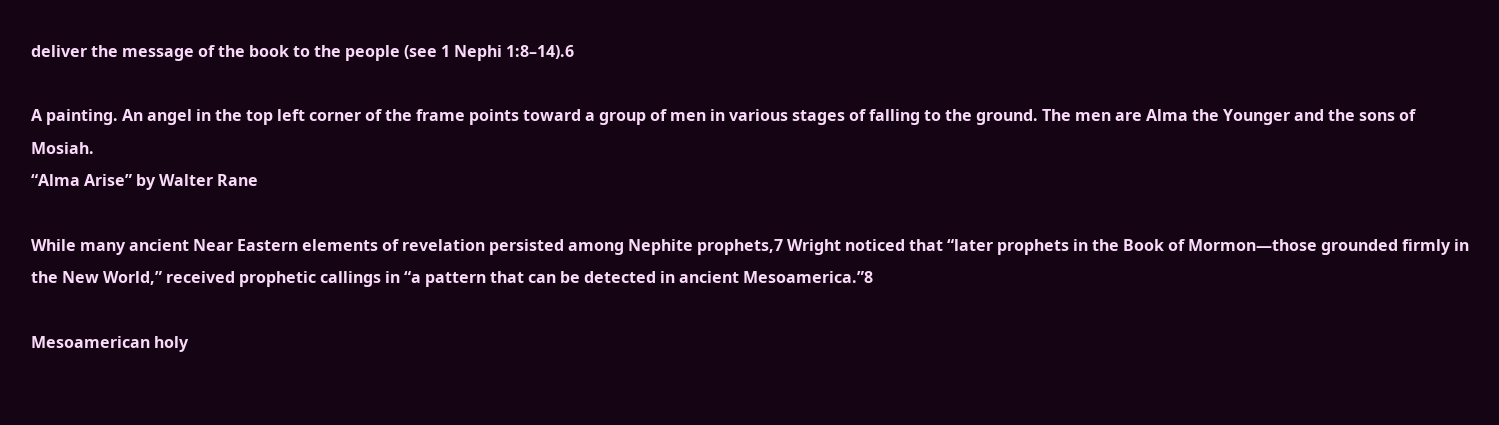deliver the message of the book to the people (see 1 Nephi 1:8–14).6

A painting. An angel in the top left corner of the frame points toward a group of men in various stages of falling to the ground. The men are Alma the Younger and the sons of Mosiah.
“Alma Arise” by Walter Rane

While many ancient Near Eastern elements of revelation persisted among Nephite prophets,7 Wright noticed that “later prophets in the Book of Mormon—those grounded firmly in the New World,” received prophetic callings in “a pattern that can be detected in ancient Mesoamerica.”8

Mesoamerican holy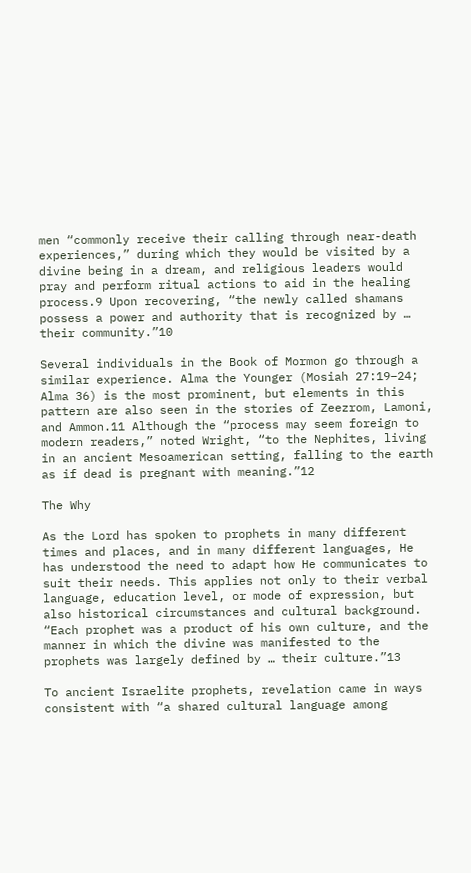men “commonly receive their calling through near-death experiences,” during which they would be visited by a divine being in a dream, and religious leaders would pray and perform ritual actions to aid in the healing process.9 Upon recovering, “the newly called shamans possess a power and authority that is recognized by … their community.”10

Several individuals in the Book of Mormon go through a similar experience. Alma the Younger (Mosiah 27:19–24; Alma 36) is the most prominent, but elements in this pattern are also seen in the stories of Zeezrom, Lamoni, and Ammon.11 Although the “process may seem foreign to modern readers,” noted Wright, “to the Nephites, living in an ancient Mesoamerican setting, falling to the earth as if dead is pregnant with meaning.”12

The Why

As the Lord has spoken to prophets in many different times and places, and in many different languages, He has understood the need to adapt how He communicates to suit their needs. This applies not only to their verbal language, education level, or mode of expression, but also historical circumstances and cultural background. “Each prophet was a product of his own culture, and the manner in which the divine was manifested to the prophets was largely defined by … their culture.”13

To ancient Israelite prophets, revelation came in ways consistent with “a shared cultural language among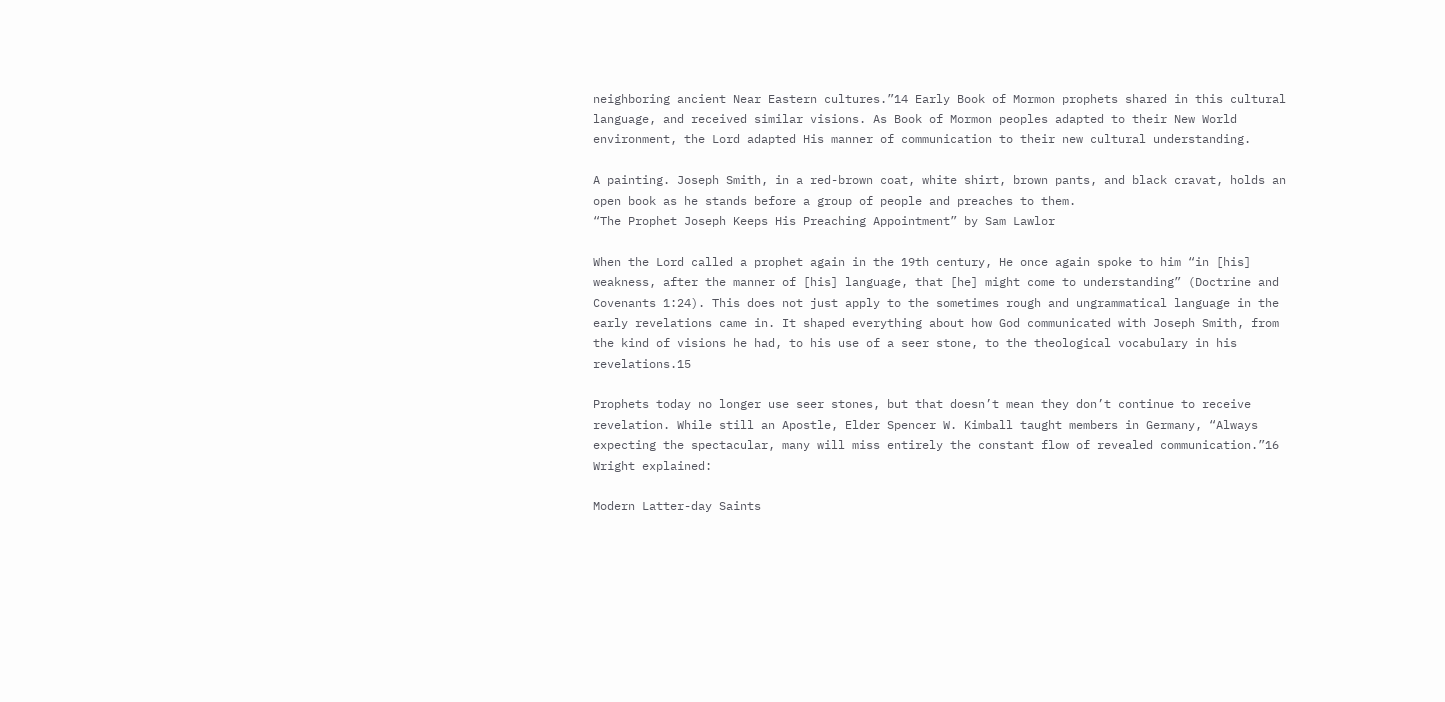neighboring ancient Near Eastern cultures.”14 Early Book of Mormon prophets shared in this cultural language, and received similar visions. As Book of Mormon peoples adapted to their New World environment, the Lord adapted His manner of communication to their new cultural understanding.

A painting. Joseph Smith, in a red-brown coat, white shirt, brown pants, and black cravat, holds an open book as he stands before a group of people and preaches to them.
“The Prophet Joseph Keeps His Preaching Appointment” by Sam Lawlor

When the Lord called a prophet again in the 19th century, He once again spoke to him “in [his] weakness, after the manner of [his] language, that [he] might come to understanding” (Doctrine and Covenants 1:24). This does not just apply to the sometimes rough and ungrammatical language in the early revelations came in. It shaped everything about how God communicated with Joseph Smith, from the kind of visions he had, to his use of a seer stone, to the theological vocabulary in his revelations.15

Prophets today no longer use seer stones, but that doesn’t mean they don’t continue to receive revelation. While still an Apostle, Elder Spencer W. Kimball taught members in Germany, “Always expecting the spectacular, many will miss entirely the constant flow of revealed communication.”16 Wright explained:

Modern Latter-day Saints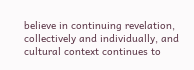believe in continuing revelation, collectively and individually, and cultural context continues to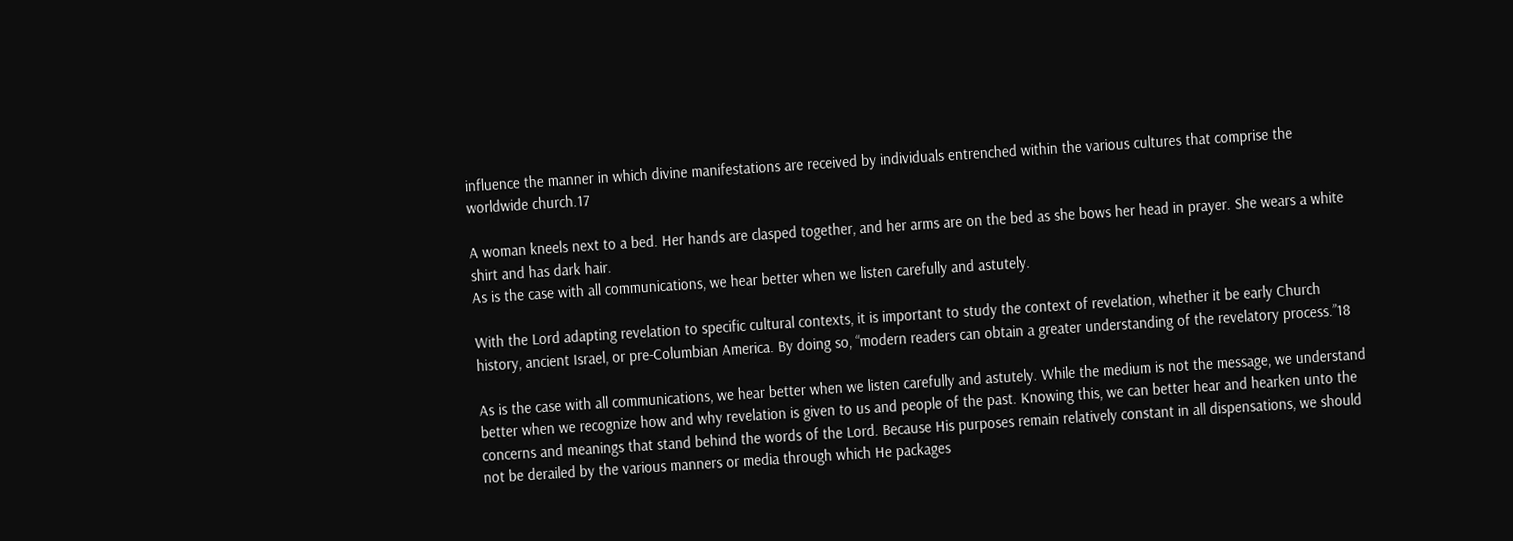influence the manner in which divine manifestations are received by individuals entrenched within the various cultures that comprise the worldwide church.17

A woman kneels next to a bed. Her hands are clasped together, and her arms are on the bed as she bows her head in prayer. She wears a white shirt and has dark hair.
As is the case with all communications, we hear better when we listen carefully and astutely.

With the Lord adapting revelation to specific cultural contexts, it is important to study the context of revelation, whether it be early Church history, ancient Israel, or pre-Columbian America. By doing so, “modern readers can obtain a greater understanding of the revelatory process.”18

As is the case with all communications, we hear better when we listen carefully and astutely. While the medium is not the message, we understand better when we recognize how and why revelation is given to us and people of the past. Knowing this, we can better hear and hearken unto the concerns and meanings that stand behind the words of the Lord. Because His purposes remain relatively constant in all dispensations, we should not be derailed by the various manners or media through which He packages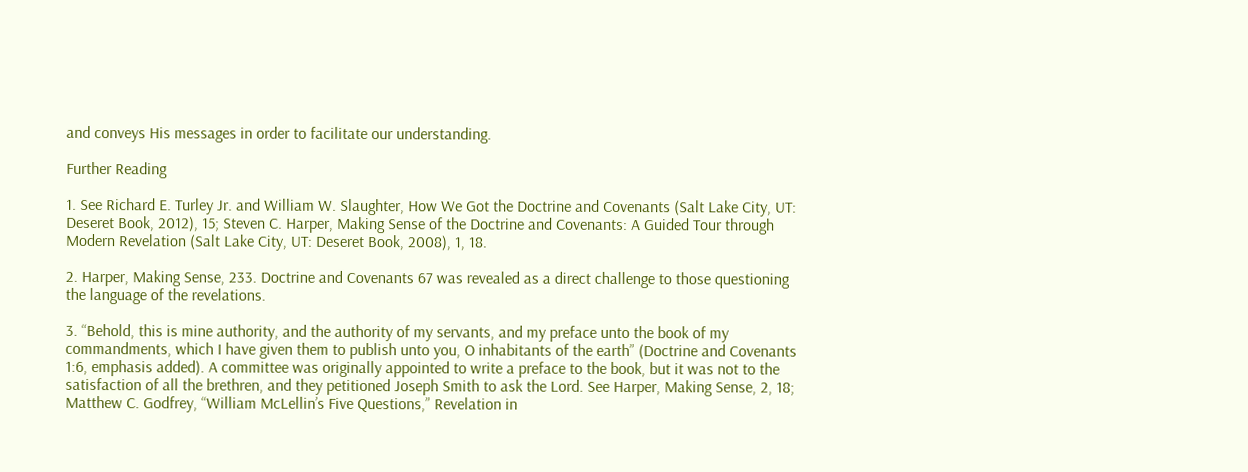and conveys His messages in order to facilitate our understanding.

Further Reading

1. See Richard E. Turley Jr. and William W. Slaughter, How We Got the Doctrine and Covenants (Salt Lake City, UT: Deseret Book, 2012), 15; Steven C. Harper, Making Sense of the Doctrine and Covenants: A Guided Tour through Modern Revelation (Salt Lake City, UT: Deseret Book, 2008), 1, 18.

2. Harper, Making Sense, 233. Doctrine and Covenants 67 was revealed as a direct challenge to those questioning the language of the revelations.

3. “Behold, this is mine authority, and the authority of my servants, and my preface unto the book of my commandments, which I have given them to publish unto you, O inhabitants of the earth” (Doctrine and Covenants 1:6, emphasis added). A committee was originally appointed to write a preface to the book, but it was not to the satisfaction of all the brethren, and they petitioned Joseph Smith to ask the Lord. See Harper, Making Sense, 2, 18; Matthew C. Godfrey, “William McLellin’s Five Questions,” Revelation in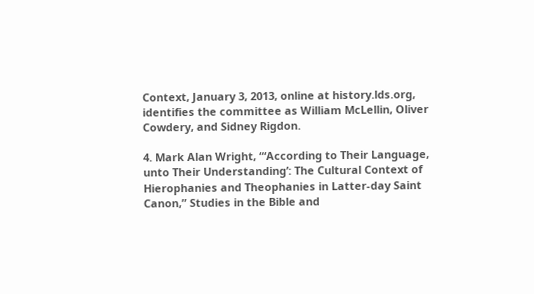Context, January 3, 2013, online at history.lds.org, identifies the committee as William McLellin, Oliver Cowdery, and Sidney Rigdon.

4. Mark Alan Wright, “‘According to Their Language, unto Their Understanding’: The Cultural Context of Hierophanies and Theophanies in Latter-day Saint Canon,” Studies in the Bible and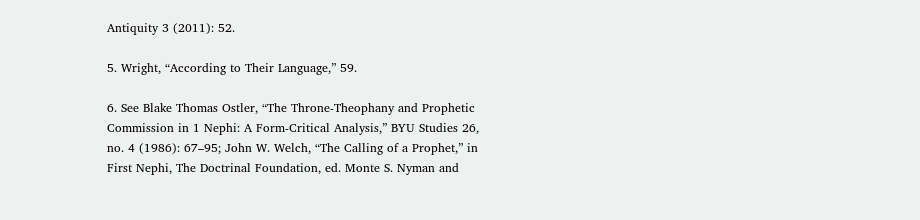Antiquity 3 (2011): 52.

5. Wright, “According to Their Language,” 59.

6. See Blake Thomas Ostler, “The Throne-Theophany and Prophetic Commission in 1 Nephi: A Form-Critical Analysis,” BYU Studies 26, no. 4 (1986): 67–95; John W. Welch, “The Calling of a Prophet,” in First Nephi, The Doctrinal Foundation, ed. Monte S. Nyman and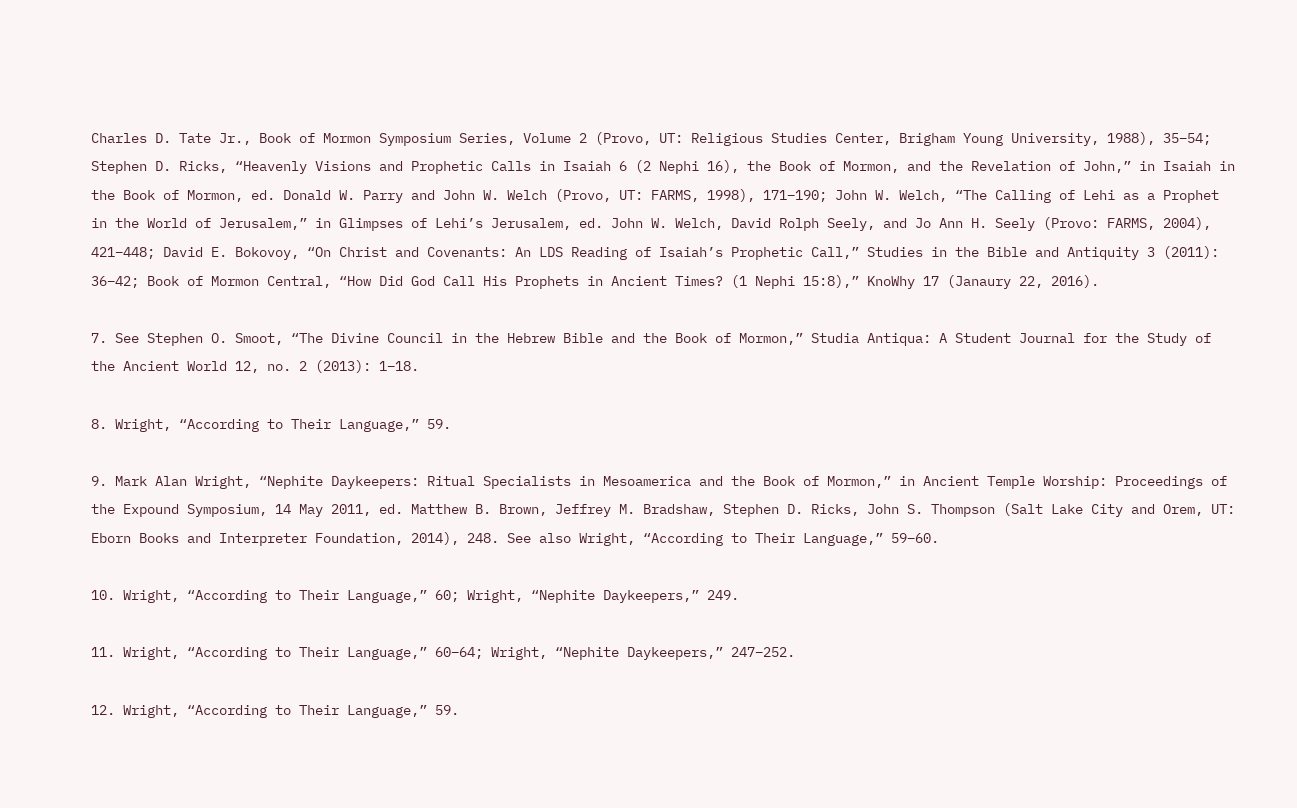Charles D. Tate Jr., Book of Mormon Symposium Series, Volume 2 (Provo, UT: Religious Studies Center, Brigham Young University, 1988), 35–54; Stephen D. Ricks, “Heavenly Visions and Prophetic Calls in Isaiah 6 (2 Nephi 16), the Book of Mormon, and the Revelation of John,” in Isaiah in the Book of Mormon, ed. Donald W. Parry and John W. Welch (Provo, UT: FARMS, 1998), 171–190; John W. Welch, “The Calling of Lehi as a Prophet in the World of Jerusalem,” in Glimpses of Lehi’s Jerusalem, ed. John W. Welch, David Rolph Seely, and Jo Ann H. Seely (Provo: FARMS, 2004), 421–448; David E. Bokovoy, “On Christ and Covenants: An LDS Reading of Isaiah’s Prophetic Call,” Studies in the Bible and Antiquity 3 (2011): 36–42; Book of Mormon Central, “How Did God Call His Prophets in Ancient Times? (1 Nephi 15:8),” KnoWhy 17 (Janaury 22, 2016).

7. See Stephen O. Smoot, “The Divine Council in the Hebrew Bible and the Book of Mormon,” Studia Antiqua: A Student Journal for the Study of the Ancient World 12, no. 2 (2013): 1–18.

8. Wright, “According to Their Language,” 59.

9. Mark Alan Wright, “Nephite Daykeepers: Ritual Specialists in Mesoamerica and the Book of Mormon,” in Ancient Temple Worship: Proceedings of the Expound Symposium, 14 May 2011, ed. Matthew B. Brown, Jeffrey M. Bradshaw, Stephen D. Ricks, John S. Thompson (Salt Lake City and Orem, UT: Eborn Books and Interpreter Foundation, 2014), 248. See also Wright, “According to Their Language,” 59–60.

10. Wright, “According to Their Language,” 60; Wright, “Nephite Daykeepers,” 249.

11. Wright, “According to Their Language,” 60–64; Wright, “Nephite Daykeepers,” 247–252.

12. Wright, “According to Their Language,” 59.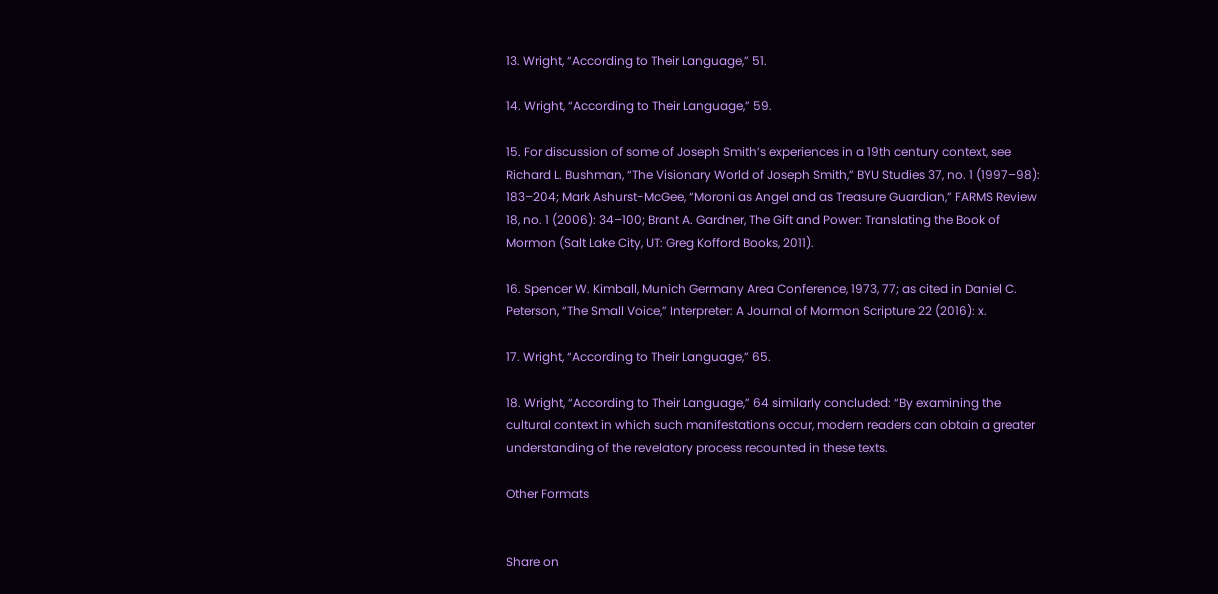13. Wright, “According to Their Language,” 51.

14. Wright, “According to Their Language,” 59.

15. For discussion of some of Joseph Smith’s experiences in a 19th century context, see Richard L. Bushman, “The Visionary World of Joseph Smith,” BYU Studies 37, no. 1 (1997–98): 183–204; Mark Ashurst-McGee, “Moroni as Angel and as Treasure Guardian,” FARMS Review 18, no. 1 (2006): 34–100; Brant A. Gardner, The Gift and Power: Translating the Book of Mormon (Salt Lake City, UT: Greg Kofford Books, 2011).

16. Spencer W. Kimball, Munich Germany Area Conference, 1973, 77; as cited in Daniel C. Peterson, “The Small Voice,” Interpreter: A Journal of Mormon Scripture 22 (2016): x.

17. Wright, “According to Their Language,” 65.

18. Wright, “According to Their Language,” 64 similarly concluded: “By examining the cultural context in which such manifestations occur, modern readers can obtain a greater understanding of the revelatory process recounted in these texts.

Other Formats


Share on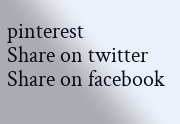pinterest
Share on twitter
Share on facebook